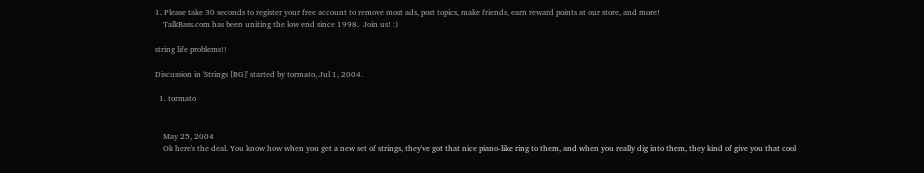1. Please take 30 seconds to register your free account to remove most ads, post topics, make friends, earn reward points at our store, and more!
    TalkBass.com has been uniting the low end since 1998.  Join us! :)

string life problems!!

Discussion in 'Strings [BG]' started by tormato, Jul 1, 2004.

  1. tormato


    May 25, 2004
    Ok here's the deal. You know how when you get a new set of strings, they've got that nice piano-like ring to them, and when you really dig into them, they kind of give you that cool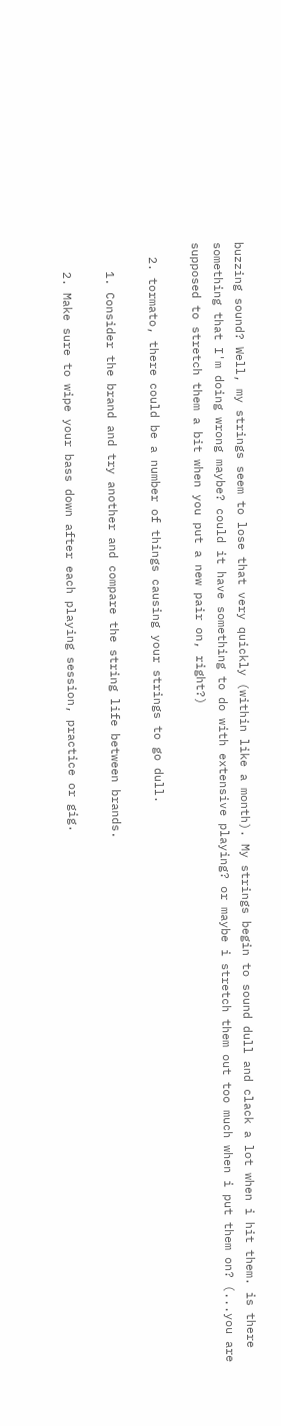buzzing sound? Well, my strings seem to lose that very quickly (within like a month). My strings begin to sound dull and clack a lot when i hit them. is there something that I'm doing wrong maybe? could it have something to do with extensive playing? or maybe i stretch them out too much when i put them on? (...you are supposed to stretch them a bit when you put a new pair on, right?)

  2. tormato, there could be a number of things causing your strings to go dull.

    1. Consider the brand and try another and compare the string life between brands.

    2. Make sure to wipe your bass down after each playing session, practice or gig.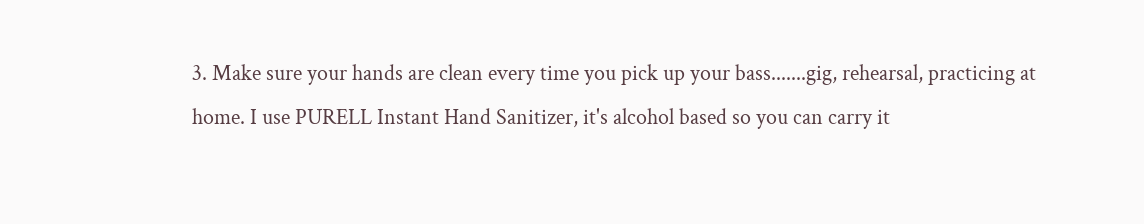3. Make sure your hands are clean every time you pick up your bass.......gig, rehearsal, practicing at home. I use PURELL Instant Hand Sanitizer, it's alcohol based so you can carry it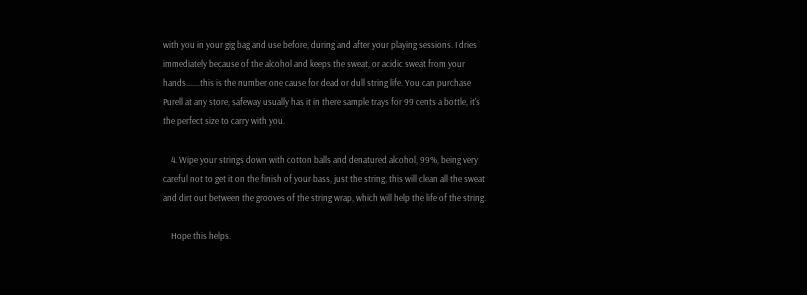with you in your gig bag and use before, during and after your playing sessions. I dries immediately because of the alcohol and keeps the sweat, or acidic sweat from your hands.......this is the number one cause for dead or dull string life. You can purchase Purell at any store, safeway usually has it in there sample trays for 99 cents a bottle, it's the perfect size to carry with you.

    4. Wipe your strings down with cotton balls and denatured alcohol, 99%, being very careful not to get it on the finish of your bass, just the string, this will clean all the sweat and dirt out between the grooves of the string wrap, which will help the life of the string.

    Hope this helps.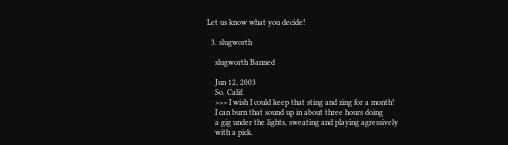Let us know what you decide!

  3. slugworth

    slugworth Banned

    Jun 12, 2003
    So. Calif.
    >>> I wish I could keep that sting and zing for a month!
    I can burn that sound up in about three hours doing
    a gig under the lights, sweating and playing agressively
    with a pick.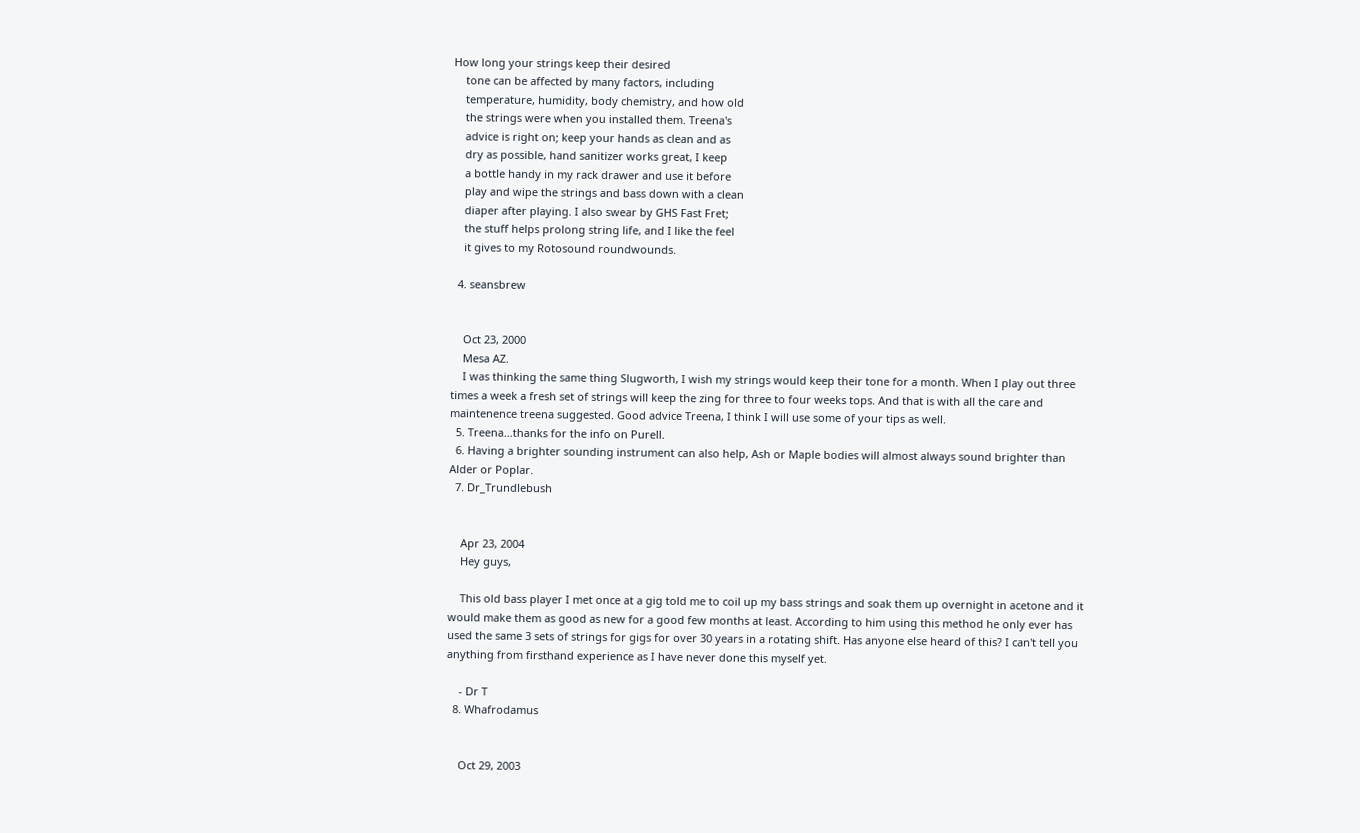How long your strings keep their desired
    tone can be affected by many factors, including
    temperature, humidity, body chemistry, and how old
    the strings were when you installed them. Treena's
    advice is right on; keep your hands as clean and as
    dry as possible, hand sanitizer works great, I keep
    a bottle handy in my rack drawer and use it before
    play and wipe the strings and bass down with a clean
    diaper after playing. I also swear by GHS Fast Fret;
    the stuff helps prolong string life, and I like the feel
    it gives to my Rotosound roundwounds.

  4. seansbrew


    Oct 23, 2000
    Mesa AZ.
    I was thinking the same thing Slugworth, I wish my strings would keep their tone for a month. When I play out three times a week a fresh set of strings will keep the zing for three to four weeks tops. And that is with all the care and maintenence treena suggested. Good advice Treena, I think I will use some of your tips as well.
  5. Treena...thanks for the info on Purell.
  6. Having a brighter sounding instrument can also help, Ash or Maple bodies will almost always sound brighter than Alder or Poplar.
  7. Dr_Trundlebush


    Apr 23, 2004
    Hey guys,

    This old bass player I met once at a gig told me to coil up my bass strings and soak them up overnight in acetone and it would make them as good as new for a good few months at least. According to him using this method he only ever has used the same 3 sets of strings for gigs for over 30 years in a rotating shift. Has anyone else heard of this? I can't tell you anything from firsthand experience as I have never done this myself yet.

    - Dr T
  8. Whafrodamus


    Oct 29, 2003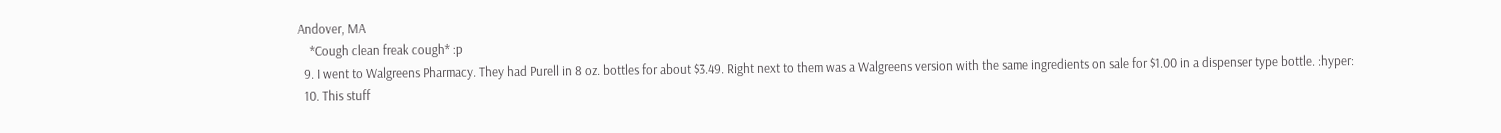Andover, MA
    *Cough clean freak cough* :p
  9. I went to Walgreens Pharmacy. They had Purell in 8 oz. bottles for about $3.49. Right next to them was a Walgreens version with the same ingredients on sale for $1.00 in a dispenser type bottle. :hyper:
  10. This stuff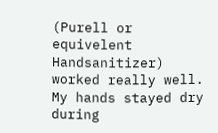(Purell or equivelent Handsanitizer) worked really well. My hands stayed dry during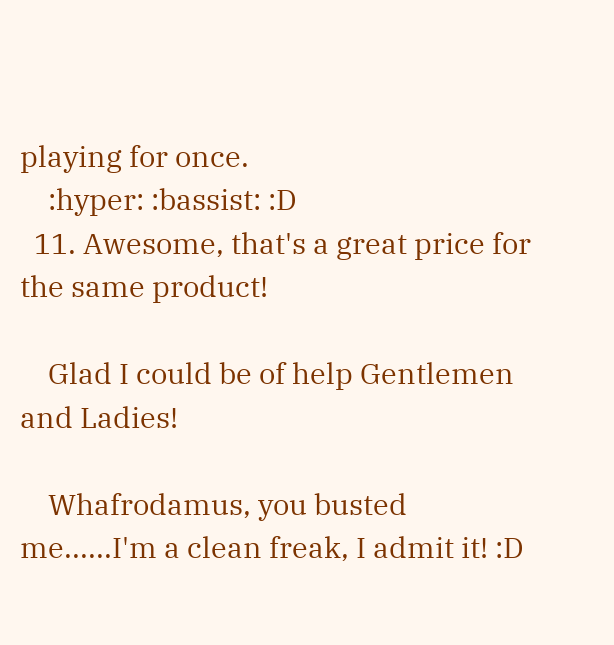playing for once.
    :hyper: :bassist: :D
  11. Awesome, that's a great price for the same product!

    Glad I could be of help Gentlemen and Ladies!

    Whafrodamus, you busted me......I'm a clean freak, I admit it! :D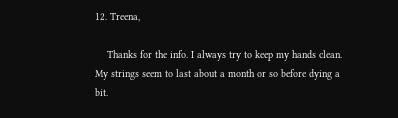12. Treena,

    Thanks for the info. I always try to keep my hands clean. My strings seem to last about a month or so before dying a bit.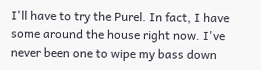I'll have to try the Purel. In fact, I have some around the house right now. I've never been one to wipe my bass down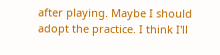after playing. Maybe I should adopt the practice. I think I'll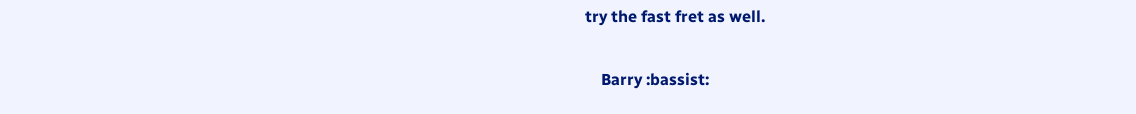try the fast fret as well.

    Barry :bassist: